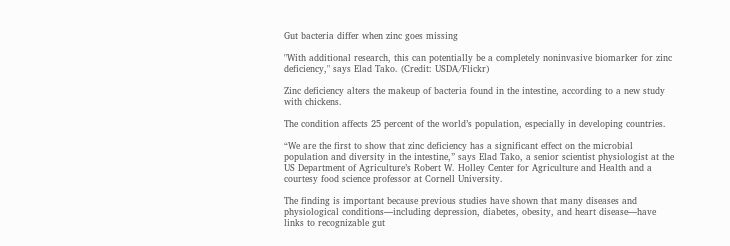Gut bacteria differ when zinc goes missing

"With additional research, this can potentially be a completely noninvasive biomarker for zinc deficiency," says Elad Tako. (Credit: USDA/Flickr)

Zinc deficiency alters the makeup of bacteria found in the intestine, according to a new study with chickens.

The condition affects 25 percent of the world’s population, especially in developing countries.

“We are the first to show that zinc deficiency has a significant effect on the microbial population and diversity in the intestine,” says Elad Tako, a senior scientist physiologist at the US Department of Agriculture’s Robert W. Holley Center for Agriculture and Health and a courtesy food science professor at Cornell University.

The finding is important because previous studies have shown that many diseases and physiological conditions—including depression, diabetes, obesity, and heart disease—have links to recognizable gut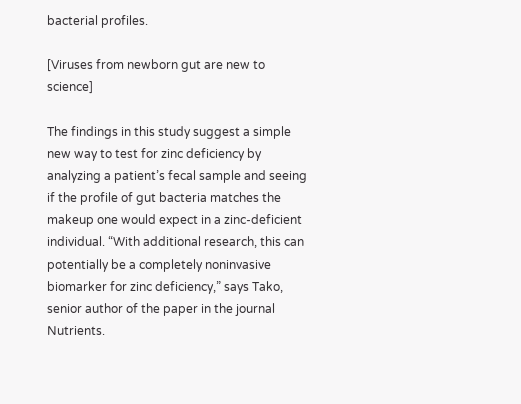bacterial profiles.

[Viruses from newborn gut are new to science]

The findings in this study suggest a simple new way to test for zinc deficiency by analyzing a patient’s fecal sample and seeing if the profile of gut bacteria matches the makeup one would expect in a zinc-deficient individual. “With additional research, this can potentially be a completely noninvasive biomarker for zinc deficiency,” says Tako, senior author of the paper in the journal Nutrients.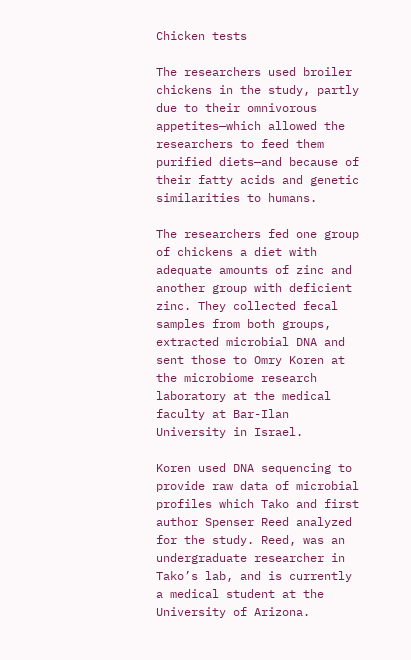Chicken tests

The researchers used broiler chickens in the study, partly due to their omnivorous appetites—which allowed the researchers to feed them purified diets—and because of their fatty acids and genetic similarities to humans.

The researchers fed one group of chickens a diet with adequate amounts of zinc and another group with deficient zinc. They collected fecal samples from both groups, extracted microbial DNA and sent those to Omry Koren at the microbiome research laboratory at the medical faculty at Bar-Ilan University in Israel.

Koren used DNA sequencing to provide raw data of microbial profiles which Tako and first author Spenser Reed analyzed for the study. Reed, was an undergraduate researcher in Tako’s lab, and is currently a medical student at the University of Arizona.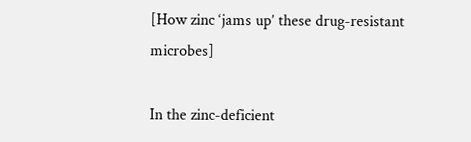[How zinc ‘jams up’ these drug-resistant microbes]

In the zinc-deficient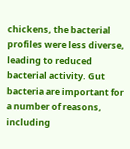chickens, the bacterial profiles were less diverse, leading to reduced bacterial activity. Gut bacteria are important for a number of reasons, including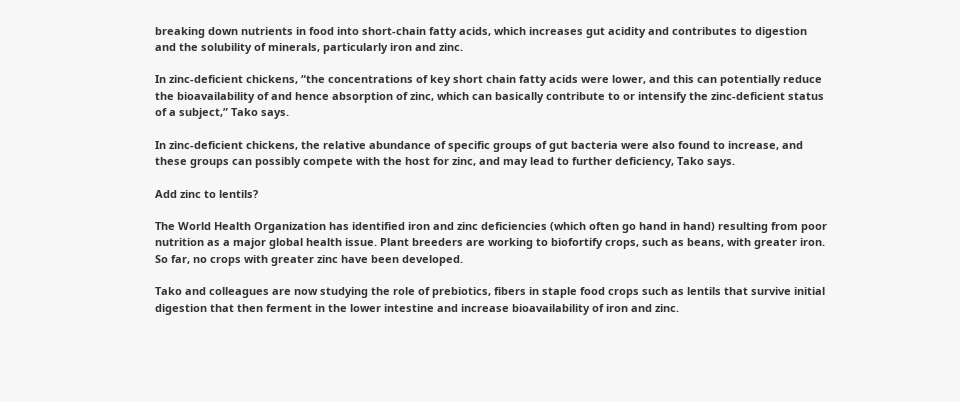breaking down nutrients in food into short-chain fatty acids, which increases gut acidity and contributes to digestion and the solubility of minerals, particularly iron and zinc.

In zinc-deficient chickens, “the concentrations of key short chain fatty acids were lower, and this can potentially reduce the bioavailability of and hence absorption of zinc, which can basically contribute to or intensify the zinc-deficient status of a subject,” Tako says.

In zinc-deficient chickens, the relative abundance of specific groups of gut bacteria were also found to increase, and these groups can possibly compete with the host for zinc, and may lead to further deficiency, Tako says.

Add zinc to lentils?

The World Health Organization has identified iron and zinc deficiencies (which often go hand in hand) resulting from poor nutrition as a major global health issue. Plant breeders are working to biofortify crops, such as beans, with greater iron. So far, no crops with greater zinc have been developed.

Tako and colleagues are now studying the role of prebiotics, fibers in staple food crops such as lentils that survive initial digestion that then ferment in the lower intestine and increase bioavailability of iron and zinc.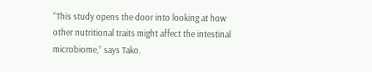“This study opens the door into looking at how other nutritional traits might affect the intestinal microbiome,” says Tako.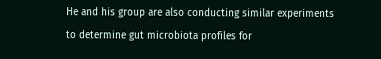He and his group are also conducting similar experiments to determine gut microbiota profiles for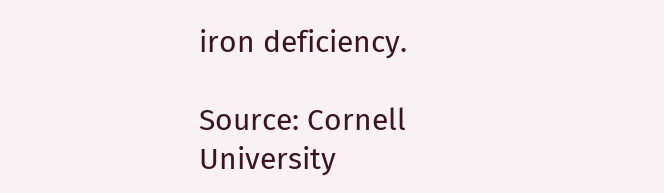iron deficiency.

Source: Cornell University